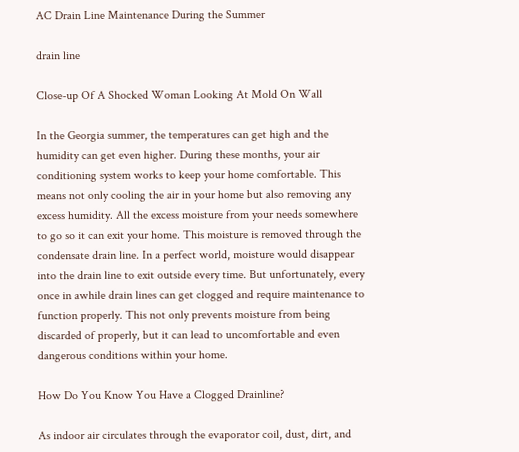AC Drain Line Maintenance During the Summer

drain line

Close-up Of A Shocked Woman Looking At Mold On Wall

In the Georgia summer, the temperatures can get high and the humidity can get even higher. During these months, your air conditioning system works to keep your home comfortable. This means not only cooling the air in your home but also removing any excess humidity. All the excess moisture from your needs somewhere to go so it can exit your home. This moisture is removed through the condensate drain line. In a perfect world, moisture would disappear into the drain line to exit outside every time. But unfortunately, every once in awhile drain lines can get clogged and require maintenance to function properly. This not only prevents moisture from being discarded of properly, but it can lead to uncomfortable and even dangerous conditions within your home.

How Do You Know You Have a Clogged Drainline?

As indoor air circulates through the evaporator coil, dust, dirt, and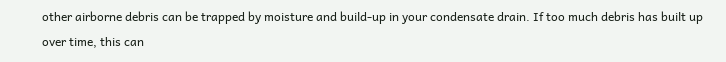other airborne debris can be trapped by moisture and build-up in your condensate drain. If too much debris has built up over time, this can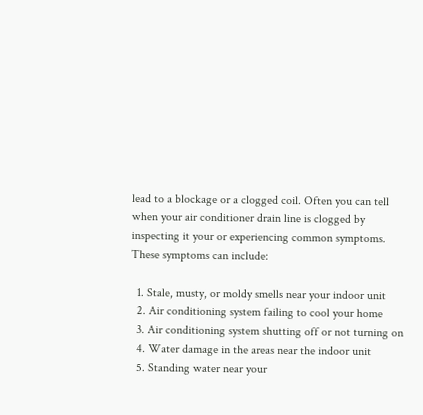lead to a blockage or a clogged coil. Often you can tell when your air conditioner drain line is clogged by inspecting it your or experiencing common symptoms. These symptoms can include:

  1. Stale, musty, or moldy smells near your indoor unit
  2. Air conditioning system failing to cool your home
  3. Air conditioning system shutting off or not turning on
  4. Water damage in the areas near the indoor unit
  5. Standing water near your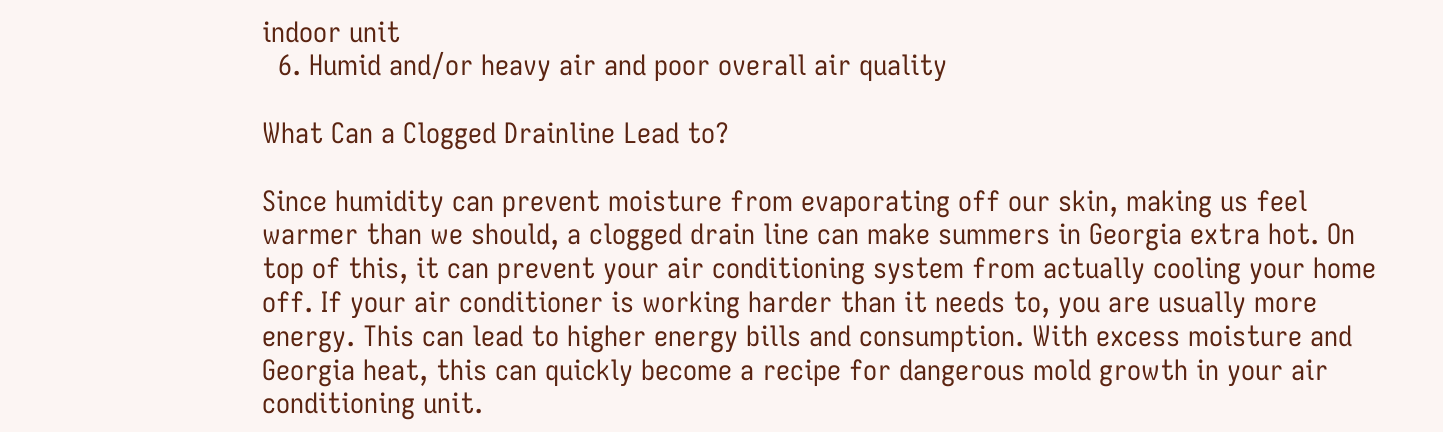indoor unit
  6. Humid and/or heavy air and poor overall air quality

What Can a Clogged Drainline Lead to?

Since humidity can prevent moisture from evaporating off our skin, making us feel warmer than we should, a clogged drain line can make summers in Georgia extra hot. On top of this, it can prevent your air conditioning system from actually cooling your home off. If your air conditioner is working harder than it needs to, you are usually more energy. This can lead to higher energy bills and consumption. With excess moisture and Georgia heat, this can quickly become a recipe for dangerous mold growth in your air conditioning unit.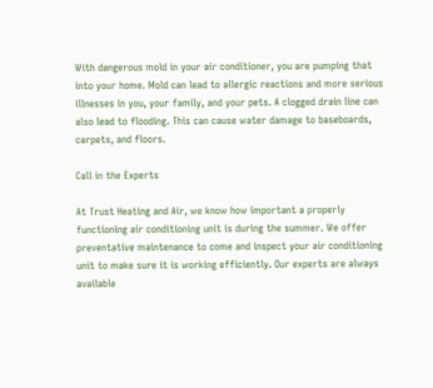With dangerous mold in your air conditioner, you are pumping that into your home. Mold can lead to allergic reactions and more serious illnesses in you, your family, and your pets. A clogged drain line can also lead to flooding. This can cause water damage to baseboards, carpets, and floors.

Call in the Experts

At Trust Heating and Air, we know how important a properly functioning air conditioning unit is during the summer. We offer preventative maintenance to come and inspect your air conditioning unit to make sure it is working efficiently. Our experts are always available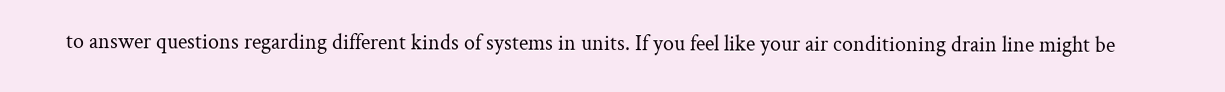to answer questions regarding different kinds of systems in units. If you feel like your air conditioning drain line might be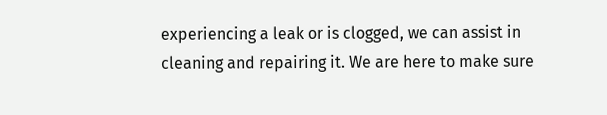experiencing a leak or is clogged, we can assist in cleaning and repairing it. We are here to make sure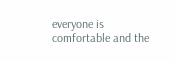everyone is comfortable and the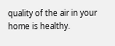quality of the air in your home is healthy.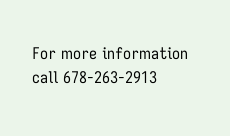For more information call 678-263-2913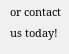or contact us today!